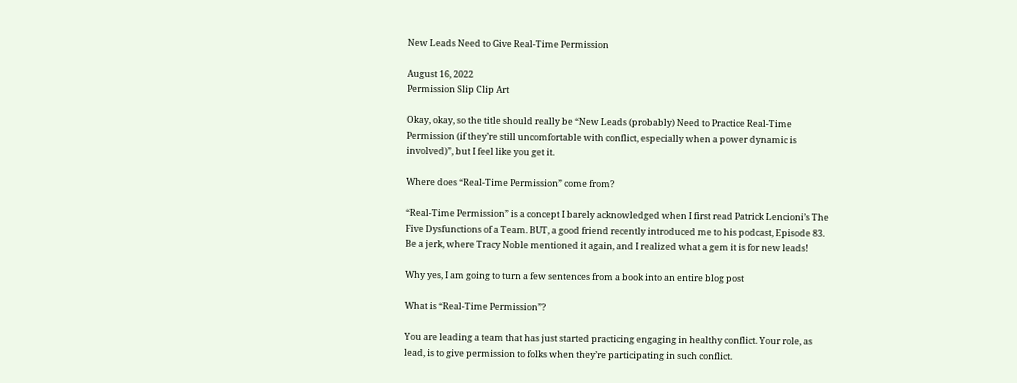New Leads Need to Give Real-Time Permission

August 16, 2022
Permission Slip Clip Art

Okay, okay, so the title should really be “New Leads (probably) Need to Practice Real-Time Permission (if they’re still uncomfortable with conflict, especially when a power dynamic is involved)”, but I feel like you get it.

Where does “Real-Time Permission” come from?

“Real-Time Permission” is a concept I barely acknowledged when I first read Patrick Lencioni’s The Five Dysfunctions of a Team. BUT, a good friend recently introduced me to his podcast, Episode 83. Be a jerk, where Tracy Noble mentioned it again, and I realized what a gem it is for new leads!

Why yes, I am going to turn a few sentences from a book into an entire blog post

What is “Real-Time Permission”?

You are leading a team that has just started practicing engaging in healthy conflict. Your role, as lead, is to give permission to folks when they’re participating in such conflict.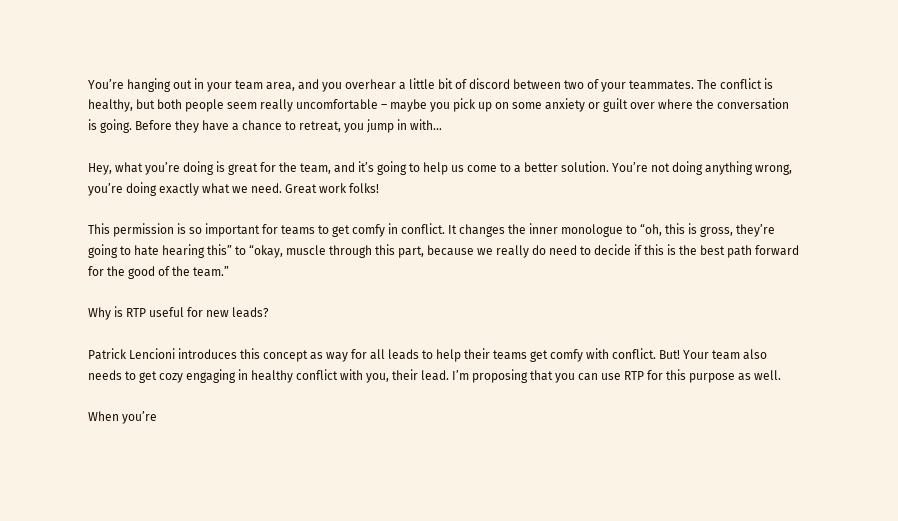You’re hanging out in your team area, and you overhear a little bit of discord between two of your teammates. The conflict is healthy, but both people seem really uncomfortable – maybe you pick up on some anxiety or guilt over where the conversation is going. Before they have a chance to retreat, you jump in with…

Hey, what you’re doing is great for the team, and it’s going to help us come to a better solution. You’re not doing anything wrong, you’re doing exactly what we need. Great work folks!

This permission is so important for teams to get comfy in conflict. It changes the inner monologue to “oh, this is gross, they’re going to hate hearing this” to “okay, muscle through this part, because we really do need to decide if this is the best path forward for the good of the team.”

Why is RTP useful for new leads?

Patrick Lencioni introduces this concept as way for all leads to help their teams get comfy with conflict. But! Your team also needs to get cozy engaging in healthy conflict with you, their lead. I’m proposing that you can use RTP for this purpose as well.

When you’re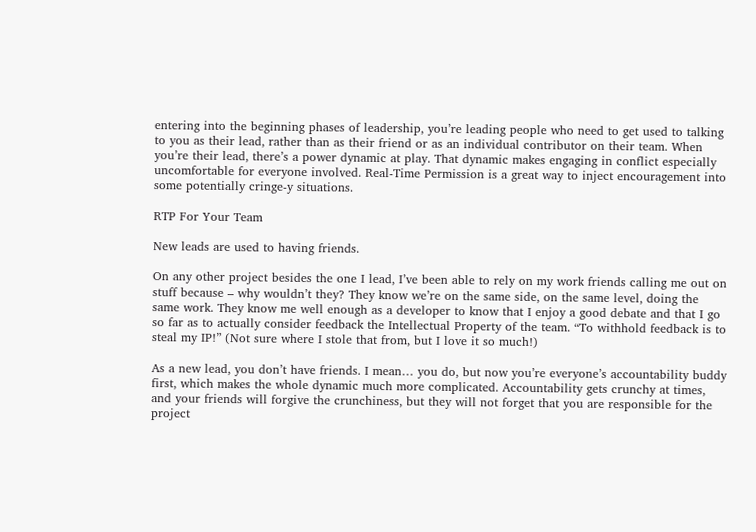entering into the beginning phases of leadership, you’re leading people who need to get used to talking to you as their lead, rather than as their friend or as an individual contributor on their team. When you’re their lead, there’s a power dynamic at play. That dynamic makes engaging in conflict especially uncomfortable for everyone involved. Real-Time Permission is a great way to inject encouragement into some potentially cringe-y situations.

RTP For Your Team

New leads are used to having friends.

On any other project besides the one I lead, I’ve been able to rely on my work friends calling me out on stuff because – why wouldn’t they? They know we’re on the same side, on the same level, doing the same work. They know me well enough as a developer to know that I enjoy a good debate and that I go so far as to actually consider feedback the Intellectual Property of the team. “To withhold feedback is to steal my IP!” (Not sure where I stole that from, but I love it so much!)

As a new lead, you don’t have friends. I mean… you do, but now you’re everyone’s accountability buddy first, which makes the whole dynamic much more complicated. Accountability gets crunchy at times, and your friends will forgive the crunchiness, but they will not forget that you are responsible for the project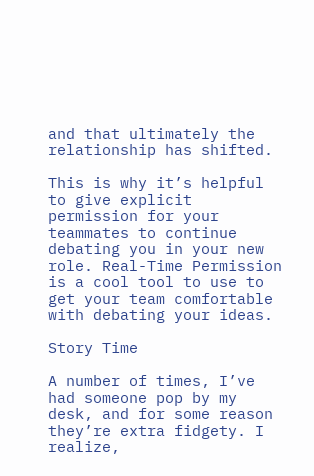and that ultimately the relationship has shifted.

This is why it’s helpful to give explicit permission for your teammates to continue debating you in your new role. Real-Time Permission is a cool tool to use to get your team comfortable with debating your ideas.

Story Time

A number of times, I’ve had someone pop by my desk, and for some reason they’re extra fidgety. I realize,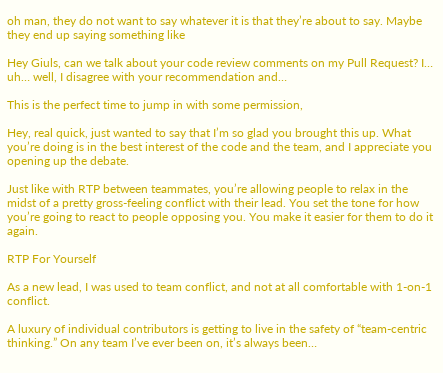oh man, they do not want to say whatever it is that they’re about to say. Maybe they end up saying something like

Hey Giuls, can we talk about your code review comments on my Pull Request? I… uh… well, I disagree with your recommendation and…

This is the perfect time to jump in with some permission,

Hey, real quick, just wanted to say that I’m so glad you brought this up. What you’re doing is in the best interest of the code and the team, and I appreciate you opening up the debate.

Just like with RTP between teammates, you’re allowing people to relax in the midst of a pretty gross-feeling conflict with their lead. You set the tone for how you’re going to react to people opposing you. You make it easier for them to do it again.

RTP For Yourself

As a new lead, I was used to team conflict, and not at all comfortable with 1-on-1 conflict.

A luxury of individual contributors is getting to live in the safety of “team-centric thinking.” On any team I’ve ever been on, it’s always been…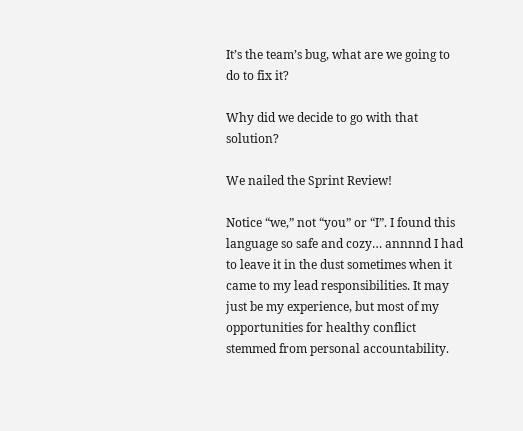It’s the team’s bug, what are we going to do to fix it?

Why did we decide to go with that solution?

We nailed the Sprint Review!

Notice “we,” not “you” or “I”. I found this language so safe and cozy… annnnd I had to leave it in the dust sometimes when it came to my lead responsibilities. It may just be my experience, but most of my opportunities for healthy conflict stemmed from personal accountability.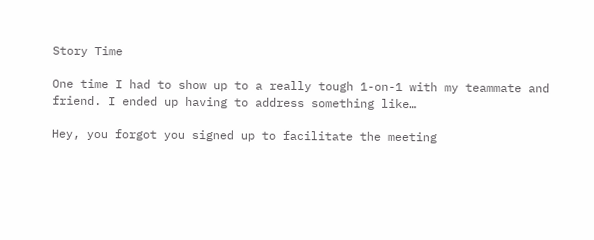Story Time

One time I had to show up to a really tough 1-on-1 with my teammate and friend. I ended up having to address something like…

Hey, you forgot you signed up to facilitate the meeting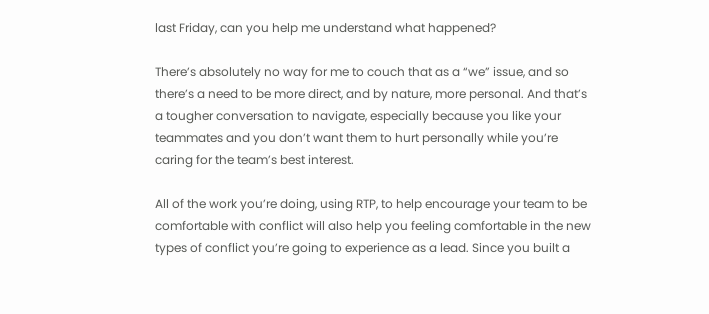last Friday, can you help me understand what happened?

There’s absolutely no way for me to couch that as a “we” issue, and so there’s a need to be more direct, and by nature, more personal. And that’s a tougher conversation to navigate, especially because you like your teammates and you don’t want them to hurt personally while you’re caring for the team’s best interest.

All of the work you’re doing, using RTP, to help encourage your team to be comfortable with conflict will also help you feeling comfortable in the new types of conflict you’re going to experience as a lead. Since you built a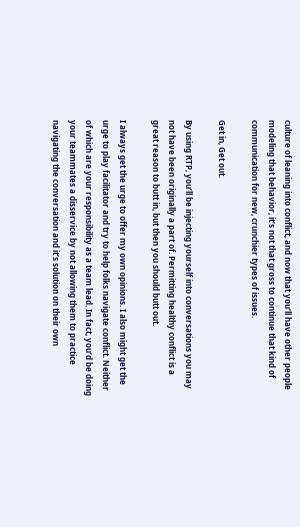culture of leaning into conflict, and now that you’ll have other people modeling that behavior, it’s not that gross to continue that kind of communication for new, crunchier types of issues.

Get in, Get out.

By using RTP, you’ll be injecting yourself into conversations you may not have been originally a part of. Permitting healthy conflict is a great reason to butt in, but then you should butt out.

I always get the urge to offer my own opinions. I also might get the urge to play facilitator and try to help folks navigate conflict. Neither of which are your responsibility as a team lead. In fact, you’d be doing your teammates a disservice by not allowing them to practice navigating the conversation and it’s solution on their own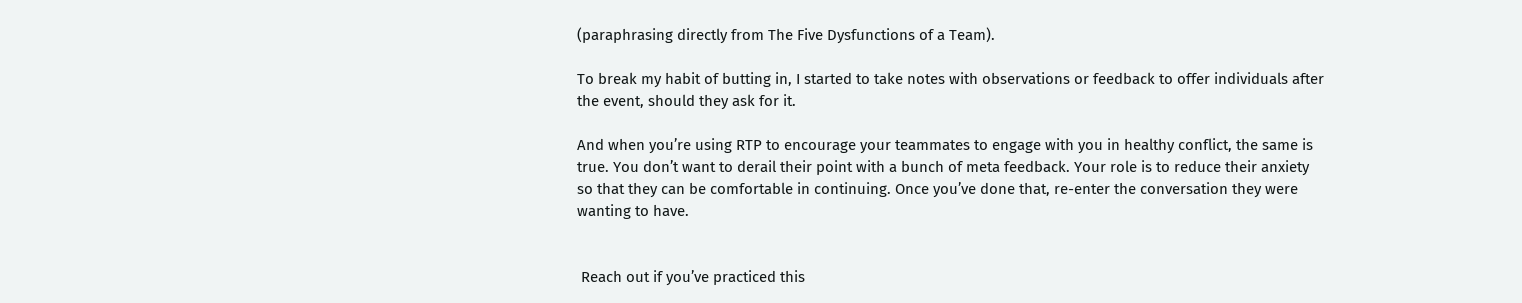(paraphrasing directly from The Five Dysfunctions of a Team).

To break my habit of butting in, I started to take notes with observations or feedback to offer individuals after the event, should they ask for it.

And when you’re using RTP to encourage your teammates to engage with you in healthy conflict, the same is true. You don’t want to derail their point with a bunch of meta feedback. Your role is to reduce their anxiety so that they can be comfortable in continuing. Once you’ve done that, re-enter the conversation they were wanting to have.


 Reach out if you’ve practiced this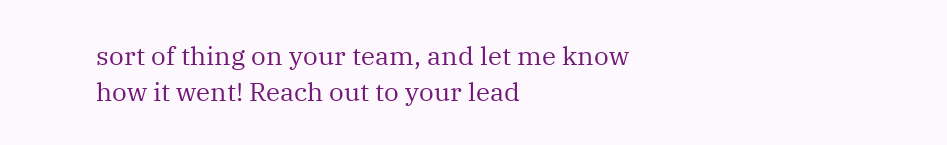sort of thing on your team, and let me know how it went! Reach out to your lead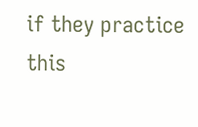if they practice this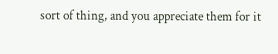sort of thing, and you appreciate them for it